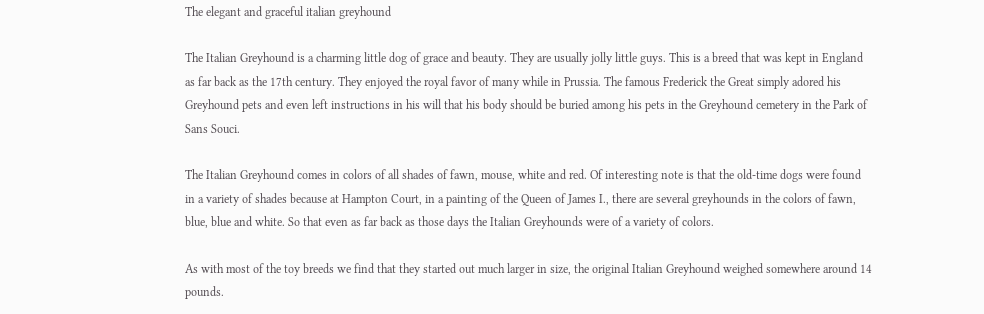The elegant and graceful italian greyhound

The Italian Greyhound is a charming little dog of grace and beauty. They are usually jolly little guys. This is a breed that was kept in England as far back as the 17th century. They enjoyed the royal favor of many while in Prussia. The famous Frederick the Great simply adored his Greyhound pets and even left instructions in his will that his body should be buried among his pets in the Greyhound cemetery in the Park of Sans Souci.

The Italian Greyhound comes in colors of all shades of fawn, mouse, white and red. Of interesting note is that the old-time dogs were found in a variety of shades because at Hampton Court, in a painting of the Queen of James I., there are several greyhounds in the colors of fawn, blue, blue and white. So that even as far back as those days the Italian Greyhounds were of a variety of colors.

As with most of the toy breeds we find that they started out much larger in size, the original Italian Greyhound weighed somewhere around 14 pounds.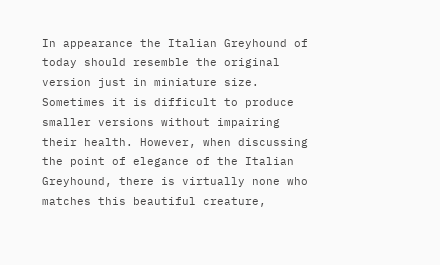In appearance the Italian Greyhound of today should resemble the original version just in miniature size. Sometimes it is difficult to produce smaller versions without impairing their health. However, when discussing the point of elegance of the Italian Greyhound, there is virtually none who matches this beautiful creature,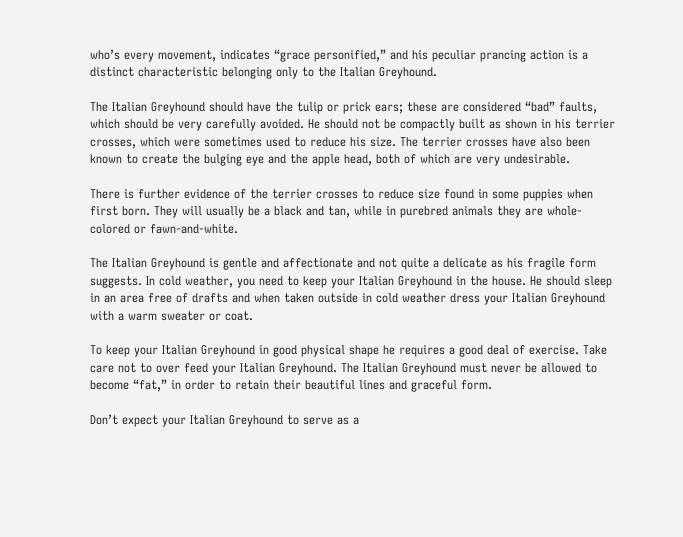who’s every movement, indicates “grace personified,” and his peculiar prancing action is a distinct characteristic belonging only to the Italian Greyhound.

The Italian Greyhound should have the tulip or prick ears; these are considered “bad” faults, which should be very carefully avoided. He should not be compactly built as shown in his terrier crosses, which were sometimes used to reduce his size. The terrier crosses have also been known to create the bulging eye and the apple head, both of which are very undesirable.

There is further evidence of the terrier crosses to reduce size found in some puppies when first born. They will usually be a black and tan, while in purebred animals they are whole-colored or fawn-and-white.

The Italian Greyhound is gentle and affectionate and not quite a delicate as his fragile form suggests. In cold weather, you need to keep your Italian Greyhound in the house. He should sleep in an area free of drafts and when taken outside in cold weather dress your Italian Greyhound with a warm sweater or coat.

To keep your Italian Greyhound in good physical shape he requires a good deal of exercise. Take care not to over feed your Italian Greyhound. The Italian Greyhound must never be allowed to become “fat,” in order to retain their beautiful lines and graceful form.

Don’t expect your Italian Greyhound to serve as a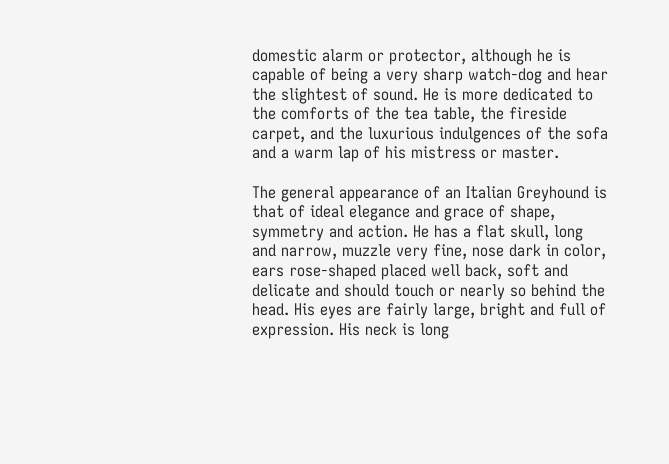domestic alarm or protector, although he is capable of being a very sharp watch-dog and hear the slightest of sound. He is more dedicated to the comforts of the tea table, the fireside carpet, and the luxurious indulgences of the sofa and a warm lap of his mistress or master.

The general appearance of an Italian Greyhound is that of ideal elegance and grace of shape, symmetry and action. He has a flat skull, long and narrow, muzzle very fine, nose dark in color, ears rose-shaped placed well back, soft and delicate and should touch or nearly so behind the head. His eyes are fairly large, bright and full of expression. His neck is long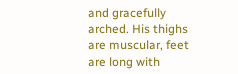and gracefully arched. His thighs are muscular, feet are long with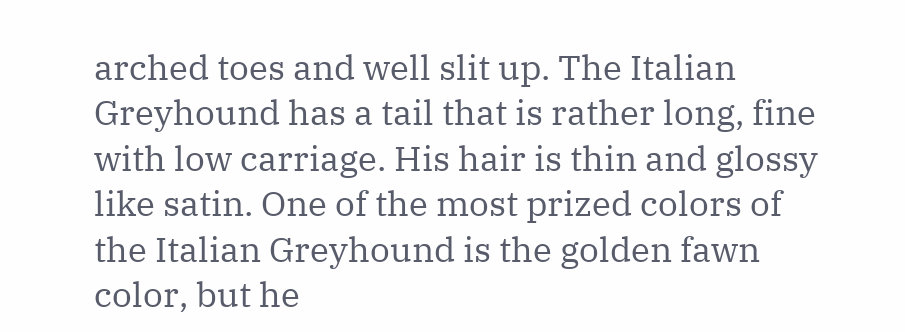arched toes and well slit up. The Italian Greyhound has a tail that is rather long, fine with low carriage. His hair is thin and glossy like satin. One of the most prized colors of the Italian Greyhound is the golden fawn color, but he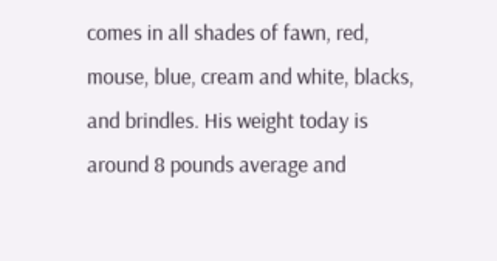comes in all shades of fawn, red, mouse, blue, cream and white, blacks, and brindles. His weight today is around 8 pounds average and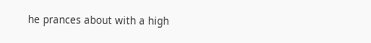he prances about with a high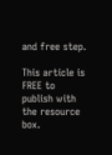and free step.

This article is FREE to publish with the resource box.